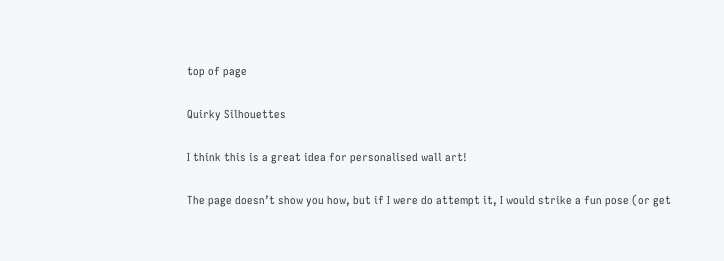top of page

Quirky Silhouettes

I think this is a great idea for personalised wall art!

The page doesn’t show you how, but if I were do attempt it, I would strike a fun pose (or get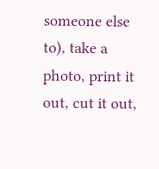someone else to), take a photo, print it out, cut it out,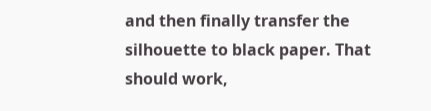and then finally transfer the silhouette to black paper. That should work,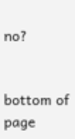no?


bottom of page